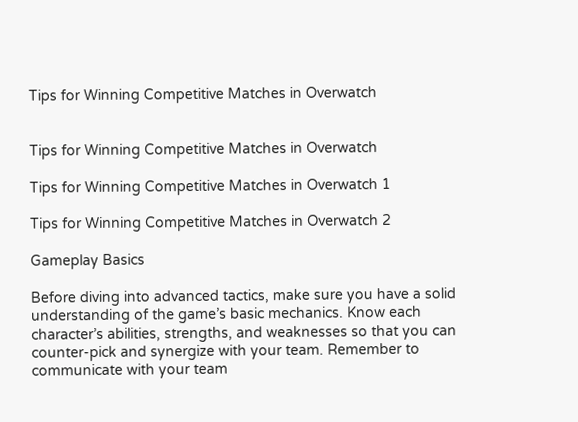Tips for Winning Competitive Matches in Overwatch


Tips for Winning Competitive Matches in Overwatch

Tips for Winning Competitive Matches in Overwatch 1

Tips for Winning Competitive Matches in Overwatch 2

Gameplay Basics

Before diving into advanced tactics, make sure you have a solid understanding of the game’s basic mechanics. Know each character’s abilities, strengths, and weaknesses so that you can counter-pick and synergize with your team. Remember to communicate with your team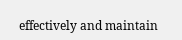effectively and maintain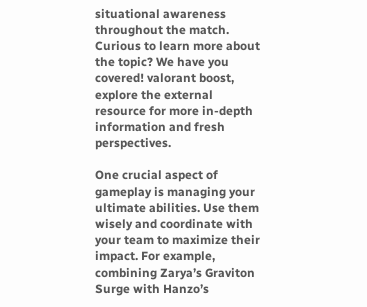situational awareness throughout the match. Curious to learn more about the topic? We have you covered! valorant boost, explore the external resource for more in-depth information and fresh perspectives.

One crucial aspect of gameplay is managing your ultimate abilities. Use them wisely and coordinate with your team to maximize their impact. For example, combining Zarya’s Graviton Surge with Hanzo’s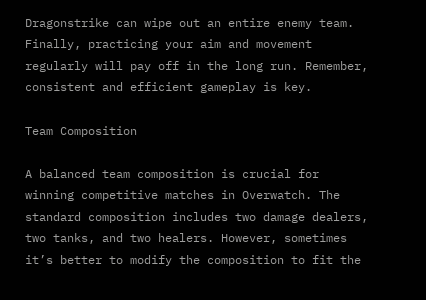Dragonstrike can wipe out an entire enemy team. Finally, practicing your aim and movement regularly will pay off in the long run. Remember, consistent and efficient gameplay is key.

Team Composition

A balanced team composition is crucial for winning competitive matches in Overwatch. The standard composition includes two damage dealers, two tanks, and two healers. However, sometimes it’s better to modify the composition to fit the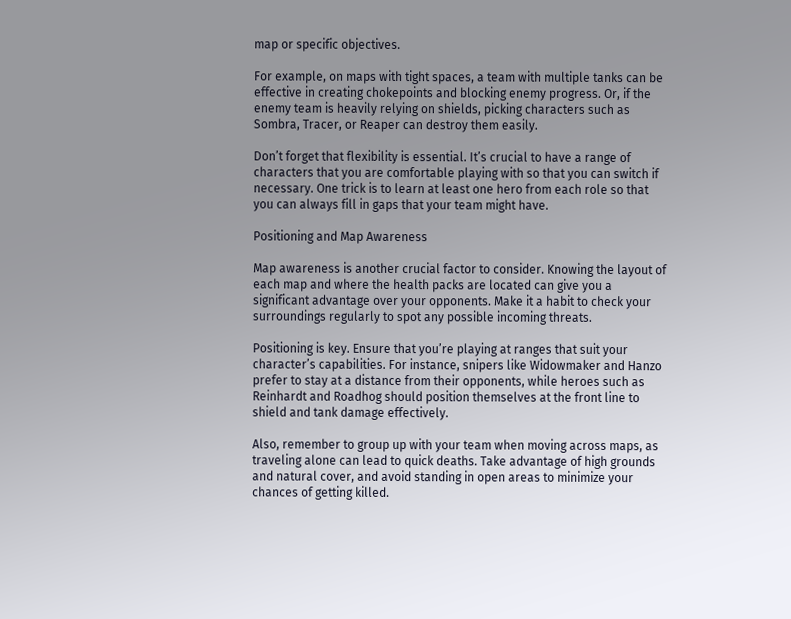map or specific objectives.

For example, on maps with tight spaces, a team with multiple tanks can be effective in creating chokepoints and blocking enemy progress. Or, if the enemy team is heavily relying on shields, picking characters such as Sombra, Tracer, or Reaper can destroy them easily.

Don’t forget that flexibility is essential. It’s crucial to have a range of characters that you are comfortable playing with so that you can switch if necessary. One trick is to learn at least one hero from each role so that you can always fill in gaps that your team might have.

Positioning and Map Awareness

Map awareness is another crucial factor to consider. Knowing the layout of each map and where the health packs are located can give you a significant advantage over your opponents. Make it a habit to check your surroundings regularly to spot any possible incoming threats.

Positioning is key. Ensure that you’re playing at ranges that suit your character’s capabilities. For instance, snipers like Widowmaker and Hanzo prefer to stay at a distance from their opponents, while heroes such as Reinhardt and Roadhog should position themselves at the front line to shield and tank damage effectively.

Also, remember to group up with your team when moving across maps, as traveling alone can lead to quick deaths. Take advantage of high grounds and natural cover, and avoid standing in open areas to minimize your chances of getting killed.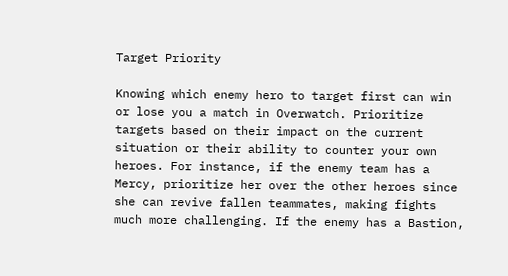Target Priority

Knowing which enemy hero to target first can win or lose you a match in Overwatch. Prioritize targets based on their impact on the current situation or their ability to counter your own heroes. For instance, if the enemy team has a Mercy, prioritize her over the other heroes since she can revive fallen teammates, making fights much more challenging. If the enemy has a Bastion,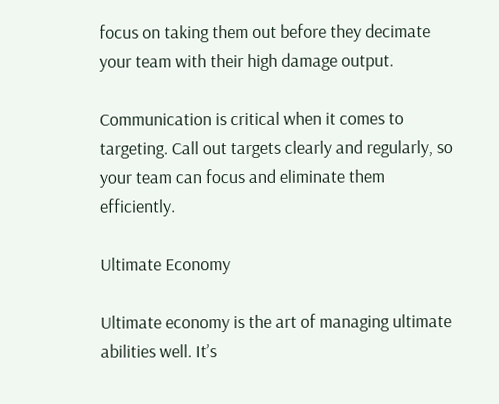focus on taking them out before they decimate your team with their high damage output.

Communication is critical when it comes to targeting. Call out targets clearly and regularly, so your team can focus and eliminate them efficiently.

Ultimate Economy

Ultimate economy is the art of managing ultimate abilities well. It’s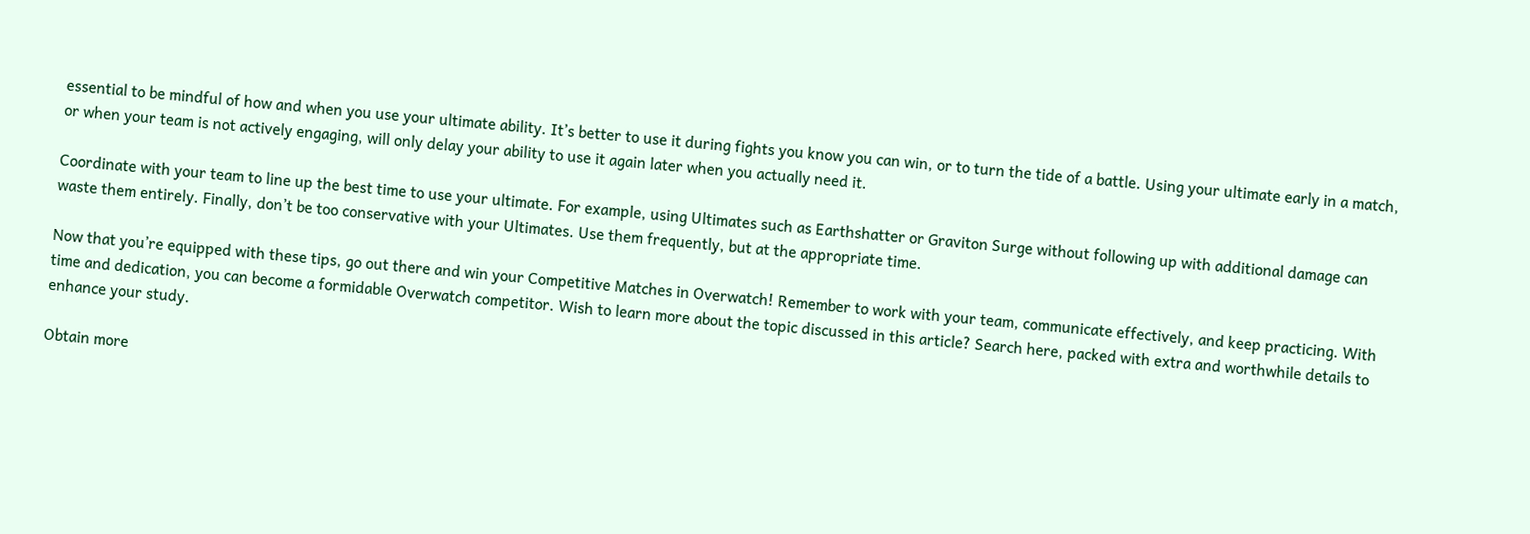essential to be mindful of how and when you use your ultimate ability. It’s better to use it during fights you know you can win, or to turn the tide of a battle. Using your ultimate early in a match, or when your team is not actively engaging, will only delay your ability to use it again later when you actually need it.

Coordinate with your team to line up the best time to use your ultimate. For example, using Ultimates such as Earthshatter or Graviton Surge without following up with additional damage can waste them entirely. Finally, don’t be too conservative with your Ultimates. Use them frequently, but at the appropriate time.

Now that you’re equipped with these tips, go out there and win your Competitive Matches in Overwatch! Remember to work with your team, communicate effectively, and keep practicing. With time and dedication, you can become a formidable Overwatch competitor. Wish to learn more about the topic discussed in this article? Search here, packed with extra and worthwhile details to enhance your study.

Obtain more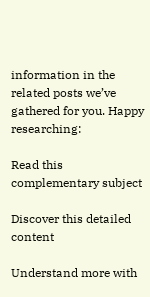information in the related posts we’ve gathered for you. Happy researching:

Read this complementary subject

Discover this detailed content

Understand more with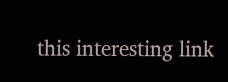this interesting link